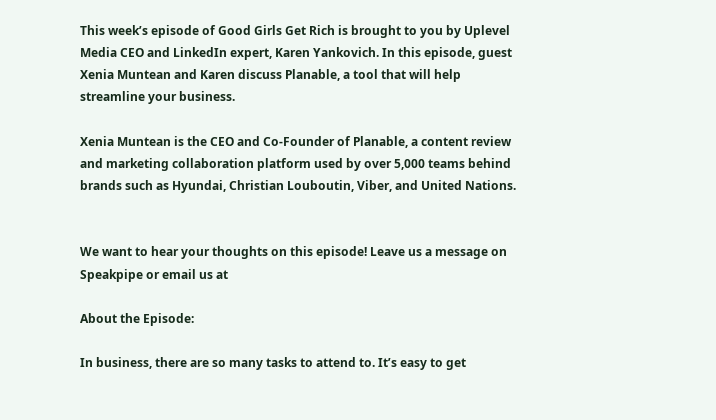This week’s episode of Good Girls Get Rich is brought to you by Uplevel Media CEO and LinkedIn expert, Karen Yankovich. In this episode, guest Xenia Muntean and Karen discuss Planable, a tool that will help streamline your business.

Xenia Muntean is the CEO and Co-Founder of Planable, a content review and marketing collaboration platform used by over 5,000 teams behind brands such as Hyundai, Christian Louboutin, Viber, and United Nations.


We want to hear your thoughts on this episode! Leave us a message on Speakpipe or email us at

About the Episode:

In business, there are so many tasks to attend to. It’s easy to get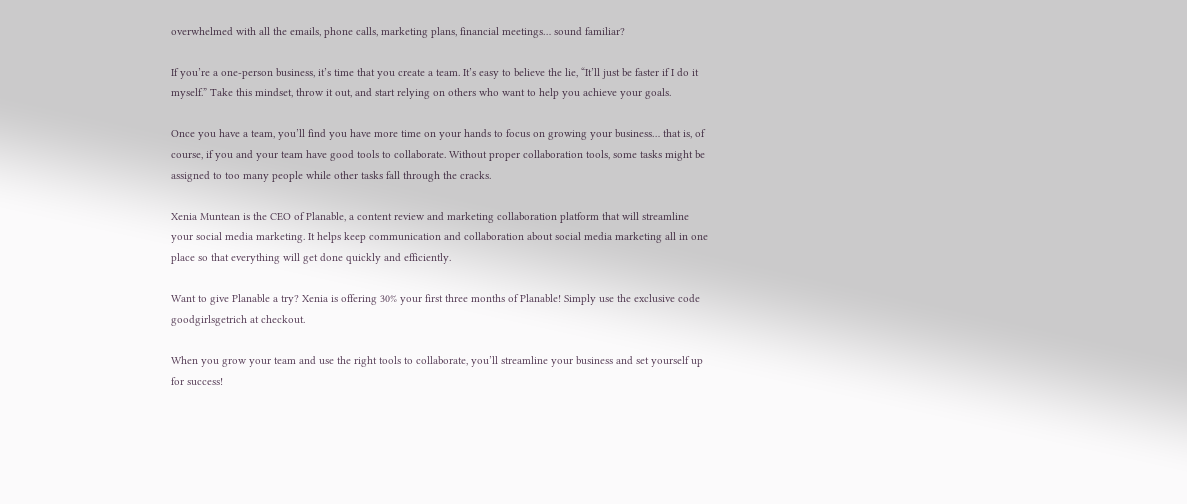overwhelmed with all the emails, phone calls, marketing plans, financial meetings… sound familiar?

If you’re a one-person business, it’s time that you create a team. It’s easy to believe the lie, “It’ll just be faster if I do it myself.” Take this mindset, throw it out, and start relying on others who want to help you achieve your goals.

Once you have a team, you’ll find you have more time on your hands to focus on growing your business… that is, of course, if you and your team have good tools to collaborate. Without proper collaboration tools, some tasks might be assigned to too many people while other tasks fall through the cracks.

Xenia Muntean is the CEO of Planable, a content review and marketing collaboration platform that will streamline your social media marketing. It helps keep communication and collaboration about social media marketing all in one place so that everything will get done quickly and efficiently.

Want to give Planable a try? Xenia is offering 30% your first three months of Planable! Simply use the exclusive code goodgirlsgetrich at checkout.

When you grow your team and use the right tools to collaborate, you’ll streamline your business and set yourself up for success!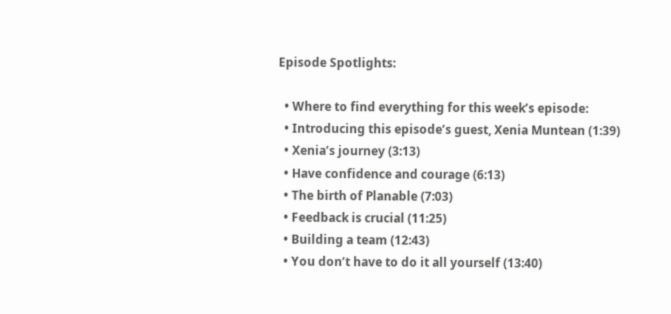Episode Spotlights:

  • Where to find everything for this week’s episode:
  • Introducing this episode’s guest, Xenia Muntean (1:39)
  • Xenia’s journey (3:13)
  • Have confidence and courage (6:13)
  • The birth of Planable (7:03)
  • Feedback is crucial (11:25)
  • Building a team (12:43)
  • You don’t have to do it all yourself (13:40)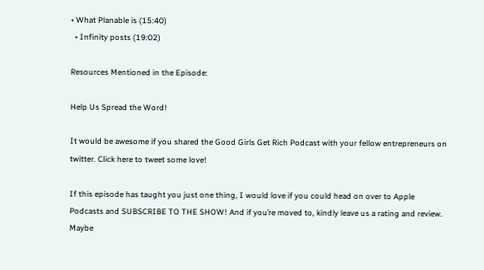• What Planable is (15:40)
  • Infinity posts (19:02)

Resources Mentioned in the Episode:

Help Us Spread the Word!

It would be awesome if you shared the Good Girls Get Rich Podcast with your fellow entrepreneurs on twitter. Click here to tweet some love!

If this episode has taught you just one thing, I would love if you could head on over to Apple Podcasts and SUBSCRIBE TO THE SHOW! And if you’re moved to, kindly leave us a rating and review. Maybe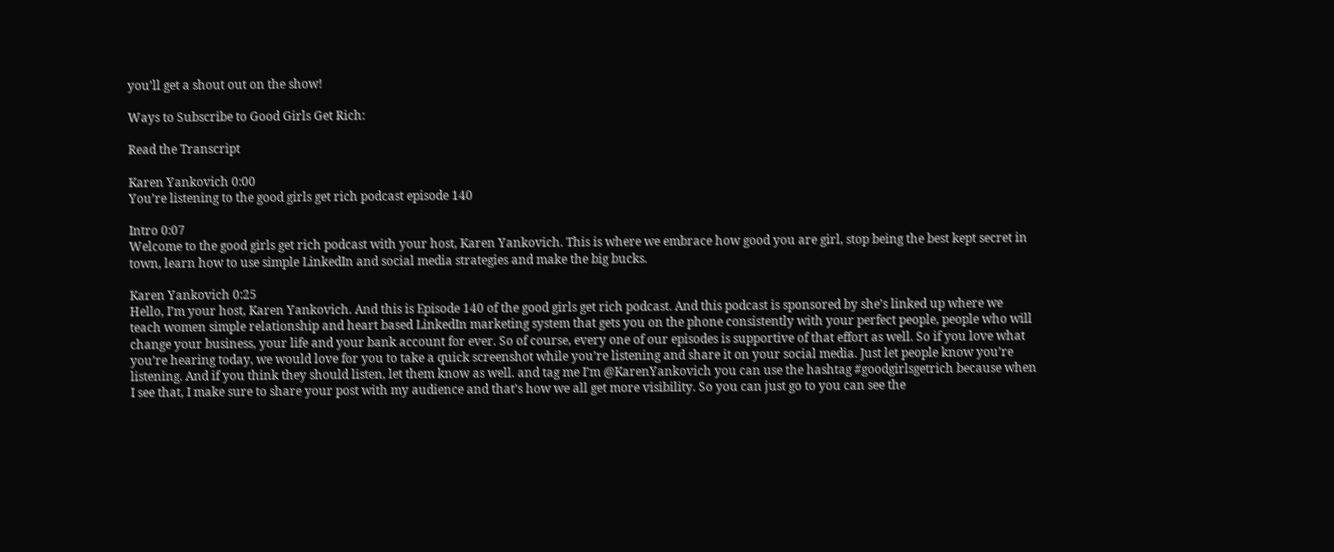you’ll get a shout out on the show!

Ways to Subscribe to Good Girls Get Rich:

Read the Transcript

Karen Yankovich 0:00
You’re listening to the good girls get rich podcast episode 140

Intro 0:07
Welcome to the good girls get rich podcast with your host, Karen Yankovich. This is where we embrace how good you are girl, stop being the best kept secret in town, learn how to use simple LinkedIn and social media strategies and make the big bucks.

Karen Yankovich 0:25
Hello, I’m your host, Karen Yankovich. And this is Episode 140 of the good girls get rich podcast. And this podcast is sponsored by she’s linked up where we teach women simple relationship and heart based LinkedIn marketing system that gets you on the phone consistently with your perfect people, people who will change your business, your life and your bank account for ever. So of course, every one of our episodes is supportive of that effort as well. So if you love what you’re hearing today, we would love for you to take a quick screenshot while you’re listening and share it on your social media. Just let people know you’re listening. And if you think they should listen, let them know as well. and tag me I’m @KarenYankovich you can use the hashtag #goodgirlsgetrich because when I see that, I make sure to share your post with my audience and that’s how we all get more visibility. So you can just go to you can see the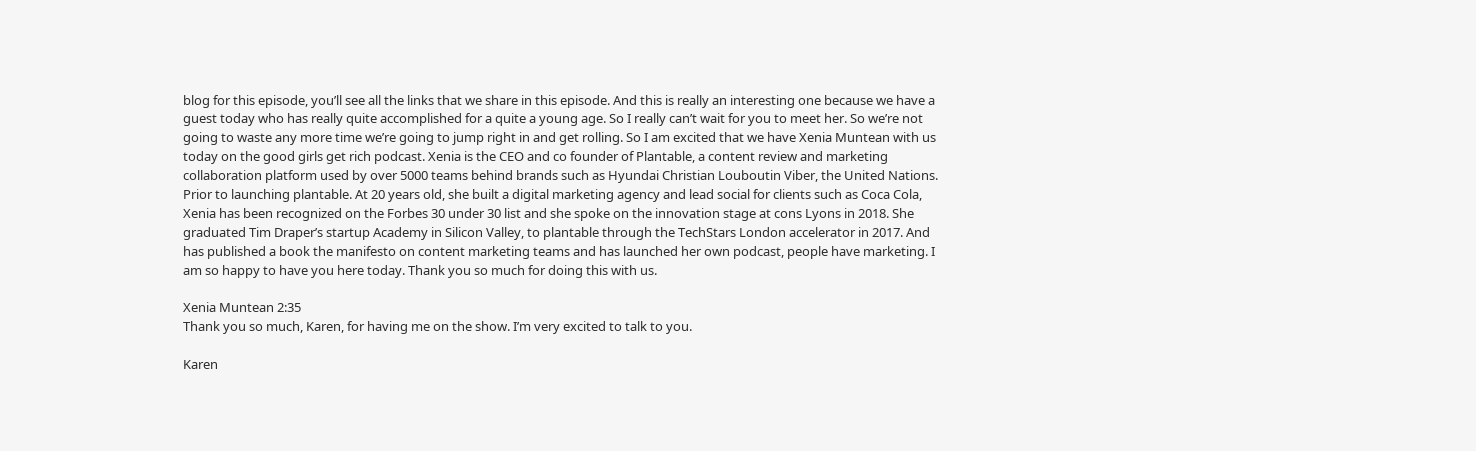blog for this episode, you’ll see all the links that we share in this episode. And this is really an interesting one because we have a guest today who has really quite accomplished for a quite a young age. So I really can’t wait for you to meet her. So we’re not going to waste any more time we’re going to jump right in and get rolling. So I am excited that we have Xenia Muntean with us today on the good girls get rich podcast. Xenia is the CEO and co founder of Plantable, a content review and marketing collaboration platform used by over 5000 teams behind brands such as Hyundai Christian Louboutin Viber, the United Nations. Prior to launching plantable. At 20 years old, she built a digital marketing agency and lead social for clients such as Coca Cola, Xenia has been recognized on the Forbes 30 under 30 list and she spoke on the innovation stage at cons Lyons in 2018. She graduated Tim Draper’s startup Academy in Silicon Valley, to plantable through the TechStars London accelerator in 2017. And has published a book the manifesto on content marketing teams and has launched her own podcast, people have marketing. I am so happy to have you here today. Thank you so much for doing this with us.

Xenia Muntean 2:35
Thank you so much, Karen, for having me on the show. I’m very excited to talk to you.

Karen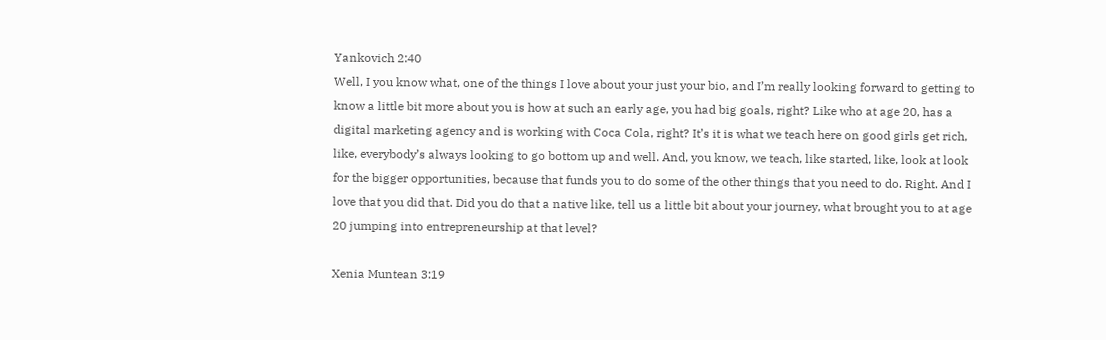Yankovich 2:40
Well, I you know what, one of the things I love about your just your bio, and I’m really looking forward to getting to know a little bit more about you is how at such an early age, you had big goals, right? Like who at age 20, has a digital marketing agency and is working with Coca Cola, right? It’s it is what we teach here on good girls get rich, like, everybody’s always looking to go bottom up and well. And, you know, we teach, like started, like, look at look for the bigger opportunities, because that funds you to do some of the other things that you need to do. Right. And I love that you did that. Did you do that a native like, tell us a little bit about your journey, what brought you to at age 20 jumping into entrepreneurship at that level?

Xenia Muntean 3:19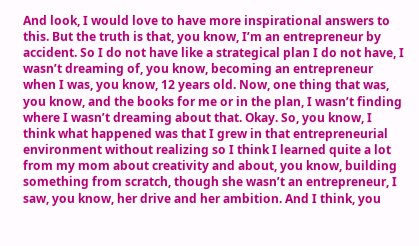And look, I would love to have more inspirational answers to this. But the truth is that, you know, I’m an entrepreneur by accident. So I do not have like a strategical plan I do not have, I wasn’t dreaming of, you know, becoming an entrepreneur when I was, you know, 12 years old. Now, one thing that was, you know, and the books for me or in the plan, I wasn’t finding where I wasn’t dreaming about that. Okay. So, you know, I think what happened was that I grew in that entrepreneurial environment without realizing so I think I learned quite a lot from my mom about creativity and about, you know, building something from scratch, though she wasn’t an entrepreneur, I saw, you know, her drive and her ambition. And I think, you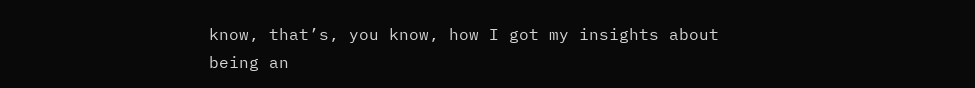know, that’s, you know, how I got my insights about being an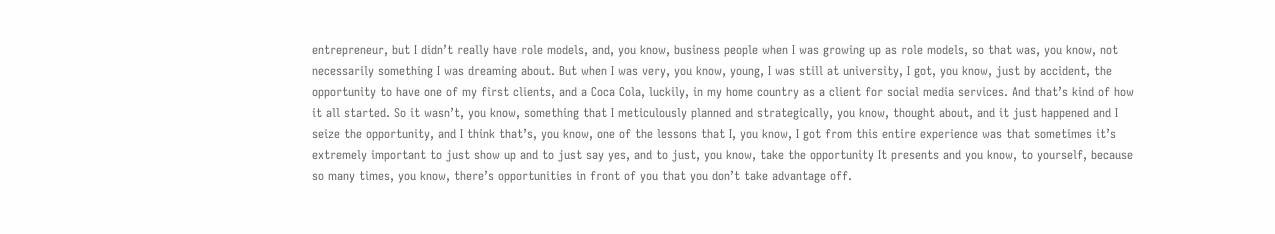entrepreneur, but I didn’t really have role models, and, you know, business people when I was growing up as role models, so that was, you know, not necessarily something I was dreaming about. But when I was very, you know, young, I was still at university, I got, you know, just by accident, the opportunity to have one of my first clients, and a Coca Cola, luckily, in my home country as a client for social media services. And that’s kind of how it all started. So it wasn’t, you know, something that I meticulously planned and strategically, you know, thought about, and it just happened and I seize the opportunity, and I think that’s, you know, one of the lessons that I, you know, I got from this entire experience was that sometimes it’s extremely important to just show up and to just say yes, and to just, you know, take the opportunity It presents and you know, to yourself, because so many times, you know, there’s opportunities in front of you that you don’t take advantage off.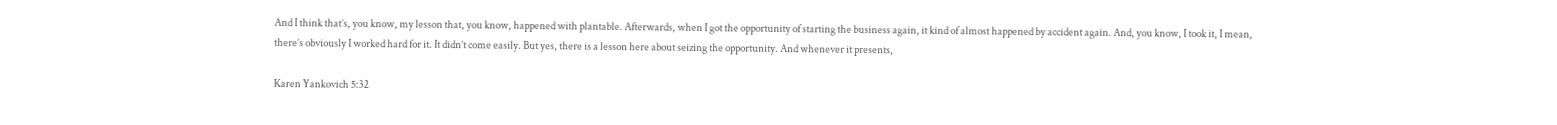And I think that’s, you know, my lesson that, you know, happened with plantable. Afterwards, when I got the opportunity of starting the business again, it kind of almost happened by accident again. And, you know, I took it, I mean, there’s obviously I worked hard for it. It didn’t come easily. But yes, there is a lesson here about seizing the opportunity. And whenever it presents,

Karen Yankovich 5:32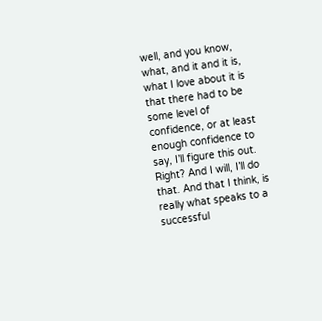well, and you know, what, and it and it is, what I love about it is that there had to be some level of confidence, or at least enough confidence to say, I’ll figure this out. Right? And I will, I’ll do that. And that I think, is really what speaks to a successful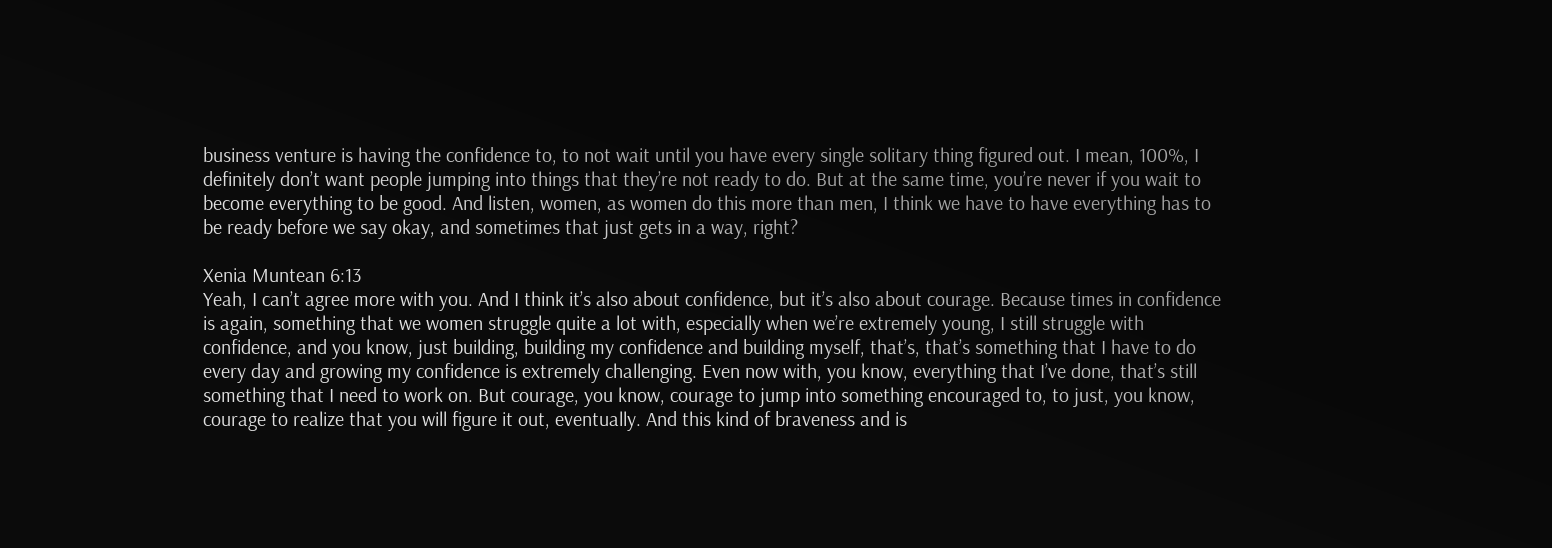business venture is having the confidence to, to not wait until you have every single solitary thing figured out. I mean, 100%, I definitely don’t want people jumping into things that they’re not ready to do. But at the same time, you’re never if you wait to become everything to be good. And listen, women, as women do this more than men, I think we have to have everything has to be ready before we say okay, and sometimes that just gets in a way, right?

Xenia Muntean 6:13
Yeah, I can’t agree more with you. And I think it’s also about confidence, but it’s also about courage. Because times in confidence is again, something that we women struggle quite a lot with, especially when we’re extremely young, I still struggle with confidence, and you know, just building, building my confidence and building myself, that’s, that’s something that I have to do every day and growing my confidence is extremely challenging. Even now with, you know, everything that I’ve done, that’s still something that I need to work on. But courage, you know, courage to jump into something encouraged to, to just, you know, courage to realize that you will figure it out, eventually. And this kind of braveness and is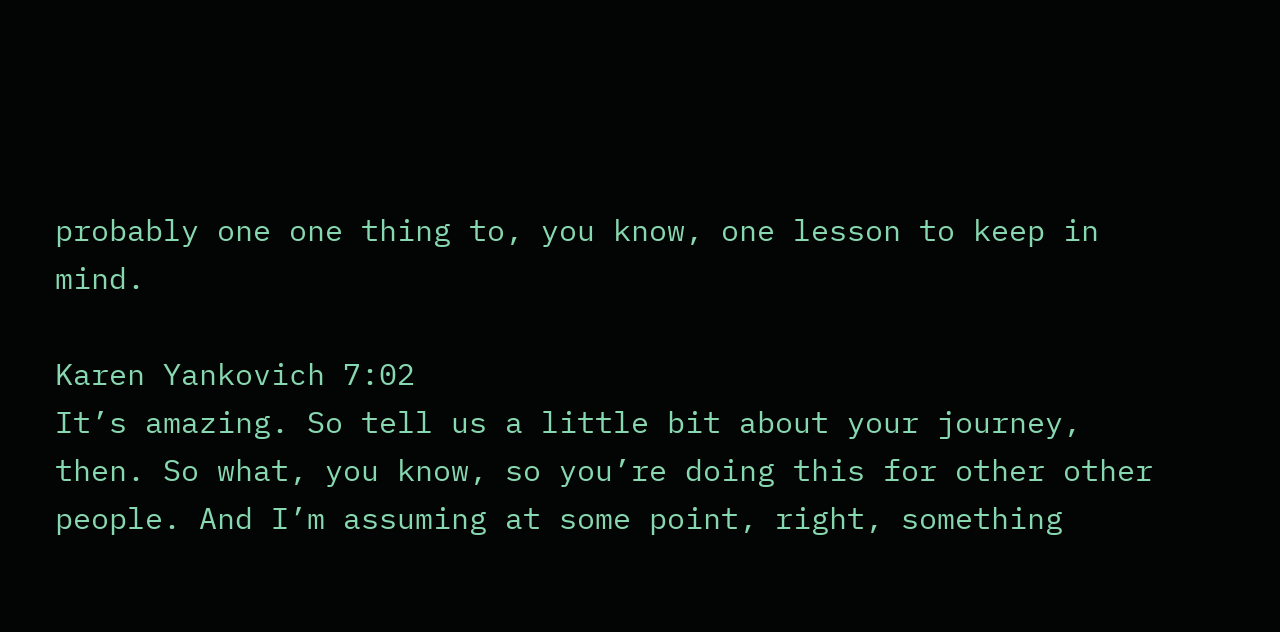probably one one thing to, you know, one lesson to keep in mind.

Karen Yankovich 7:02
It’s amazing. So tell us a little bit about your journey, then. So what, you know, so you’re doing this for other other people. And I’m assuming at some point, right, something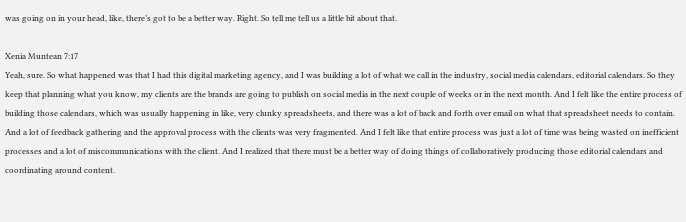was going on in your head, like, there’s got to be a better way. Right. So tell me tell us a little bit about that.

Xenia Muntean 7:17
Yeah, sure. So what happened was that I had this digital marketing agency, and I was building a lot of what we call in the industry, social media calendars, editorial calendars. So they keep that planning what you know, my clients are the brands are going to publish on social media in the next couple of weeks or in the next month. And I felt like the entire process of building those calendars, which was usually happening in like, very clunky spreadsheets, and there was a lot of back and forth over email on what that spreadsheet needs to contain. And a lot of feedback gathering and the approval process with the clients was very fragmented. And I felt like that entire process was just a lot of time was being wasted on inefficient processes and a lot of miscommunications with the client. And I realized that there must be a better way of doing things of collaboratively producing those editorial calendars and coordinating around content.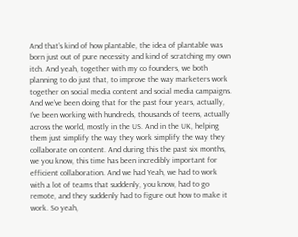And that’s kind of how plantable, the idea of plantable was born just out of pure necessity and kind of scratching my own itch. And yeah, together with my co founders, we both planning to do just that, to improve the way marketers work together on social media content and social media campaigns. And we’ve been doing that for the past four years, actually, I’ve been working with hundreds, thousands of teens, actually across the world, mostly in the US. And in the UK, helping them just simplify the way they work simplify the way they collaborate on content. And during this the past six months, we you know, this time has been incredibly important for efficient collaboration. And we had Yeah, we had to work with a lot of teams that suddenly, you know, had to go remote, and they suddenly had to figure out how to make it work. So yeah,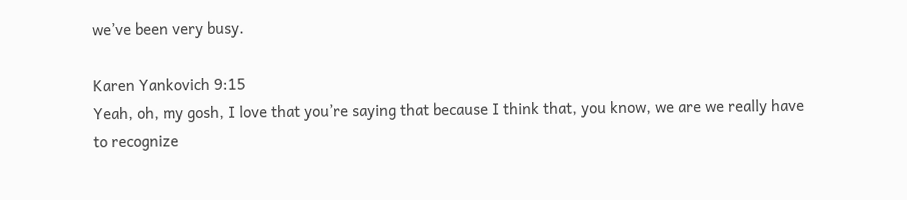we’ve been very busy.

Karen Yankovich 9:15
Yeah, oh, my gosh, I love that you’re saying that because I think that, you know, we are we really have to recognize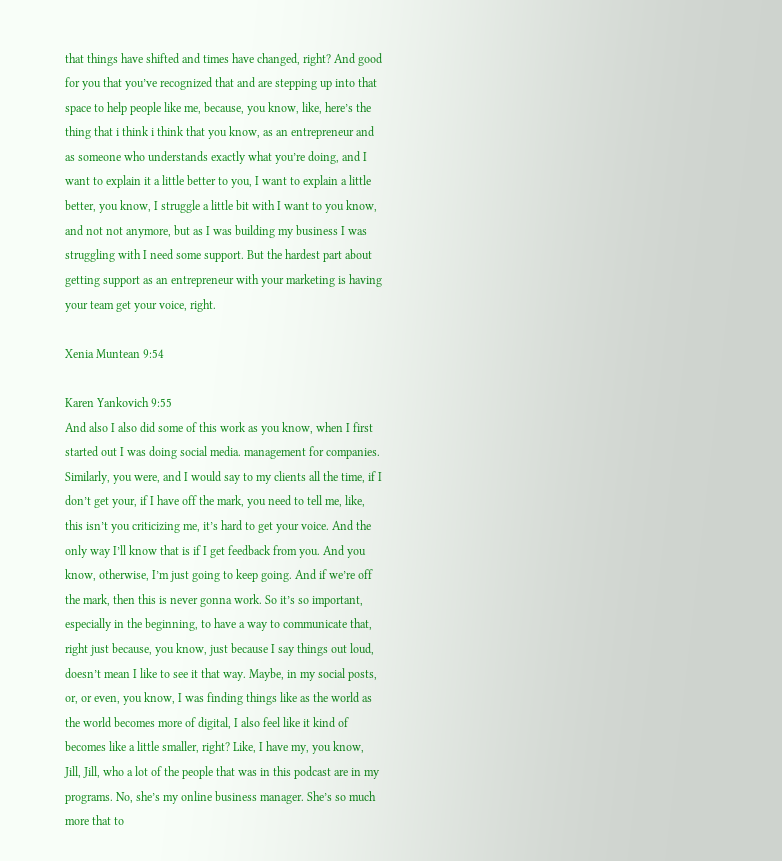that things have shifted and times have changed, right? And good for you that you’ve recognized that and are stepping up into that space to help people like me, because, you know, like, here’s the thing that i think i think that you know, as an entrepreneur and as someone who understands exactly what you’re doing, and I want to explain it a little better to you, I want to explain a little better, you know, I struggle a little bit with I want to you know, and not not anymore, but as I was building my business I was struggling with I need some support. But the hardest part about getting support as an entrepreneur with your marketing is having your team get your voice, right.

Xenia Muntean 9:54

Karen Yankovich 9:55
And also I also did some of this work as you know, when I first started out I was doing social media. management for companies. Similarly, you were, and I would say to my clients all the time, if I don’t get your, if I have off the mark, you need to tell me, like, this isn’t you criticizing me, it’s hard to get your voice. And the only way I’ll know that is if I get feedback from you. And you know, otherwise, I’m just going to keep going. And if we’re off the mark, then this is never gonna work. So it’s so important, especially in the beginning, to have a way to communicate that, right just because, you know, just because I say things out loud, doesn’t mean I like to see it that way. Maybe, in my social posts, or, or even, you know, I was finding things like as the world as the world becomes more of digital, I also feel like it kind of becomes like a little smaller, right? Like, I have my, you know, Jill, Jill, who a lot of the people that was in this podcast are in my programs. No, she’s my online business manager. She’s so much more that to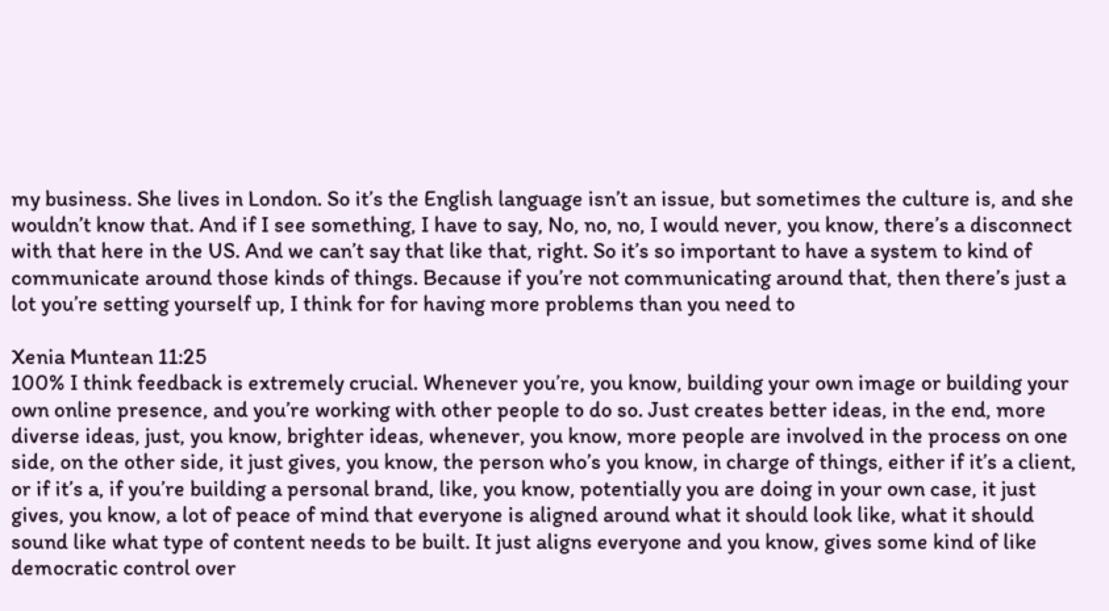my business. She lives in London. So it’s the English language isn’t an issue, but sometimes the culture is, and she wouldn’t know that. And if I see something, I have to say, No, no, no, I would never, you know, there’s a disconnect with that here in the US. And we can’t say that like that, right. So it’s so important to have a system to kind of communicate around those kinds of things. Because if you’re not communicating around that, then there’s just a lot you’re setting yourself up, I think for for having more problems than you need to

Xenia Muntean 11:25
100% I think feedback is extremely crucial. Whenever you’re, you know, building your own image or building your own online presence, and you’re working with other people to do so. Just creates better ideas, in the end, more diverse ideas, just, you know, brighter ideas, whenever, you know, more people are involved in the process on one side, on the other side, it just gives, you know, the person who’s you know, in charge of things, either if it’s a client, or if it’s a, if you’re building a personal brand, like, you know, potentially you are doing in your own case, it just gives, you know, a lot of peace of mind that everyone is aligned around what it should look like, what it should sound like what type of content needs to be built. It just aligns everyone and you know, gives some kind of like democratic control over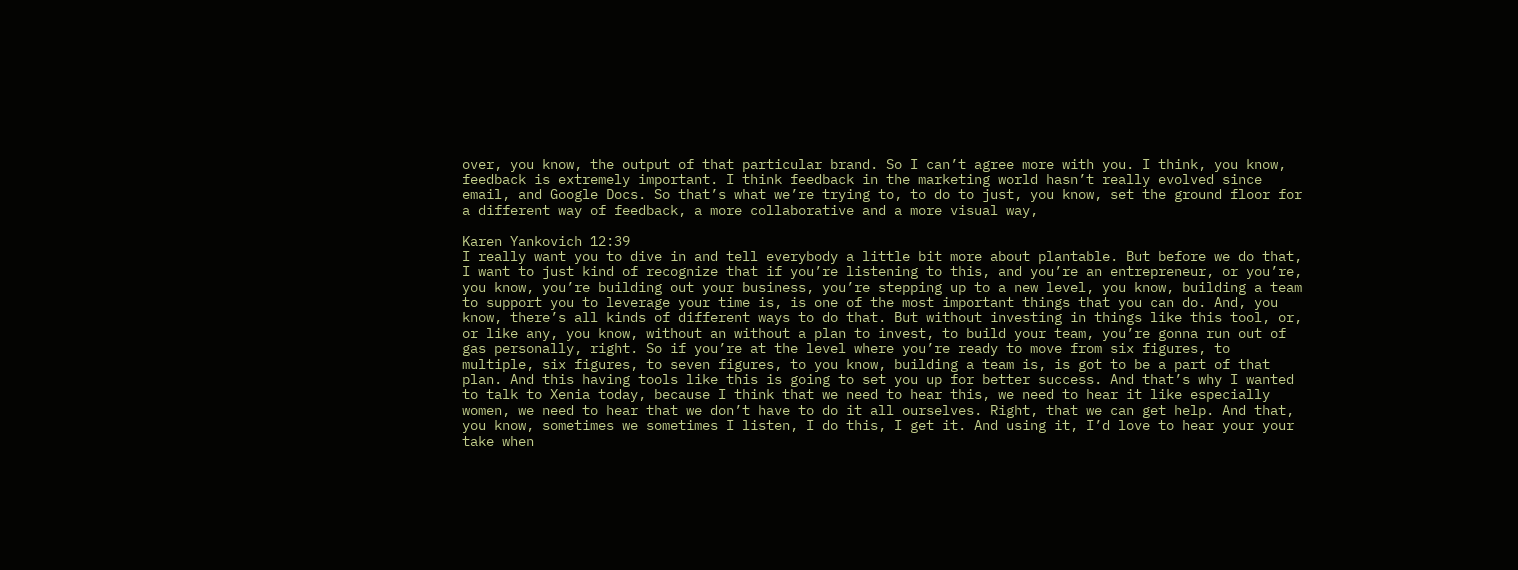over, you know, the output of that particular brand. So I can’t agree more with you. I think, you know, feedback is extremely important. I think feedback in the marketing world hasn’t really evolved since email, and Google Docs. So that’s what we’re trying to, to do to just, you know, set the ground floor for a different way of feedback, a more collaborative and a more visual way,

Karen Yankovich 12:39
I really want you to dive in and tell everybody a little bit more about plantable. But before we do that, I want to just kind of recognize that if you’re listening to this, and you’re an entrepreneur, or you’re, you know, you’re building out your business, you’re stepping up to a new level, you know, building a team to support you to leverage your time is, is one of the most important things that you can do. And, you know, there’s all kinds of different ways to do that. But without investing in things like this tool, or, or like any, you know, without an without a plan to invest, to build your team, you’re gonna run out of gas personally, right. So if you’re at the level where you’re ready to move from six figures, to multiple, six figures, to seven figures, to you know, building a team is, is got to be a part of that plan. And this having tools like this is going to set you up for better success. And that’s why I wanted to talk to Xenia today, because I think that we need to hear this, we need to hear it like especially women, we need to hear that we don’t have to do it all ourselves. Right, that we can get help. And that, you know, sometimes we sometimes I listen, I do this, I get it. And using it, I’d love to hear your your take when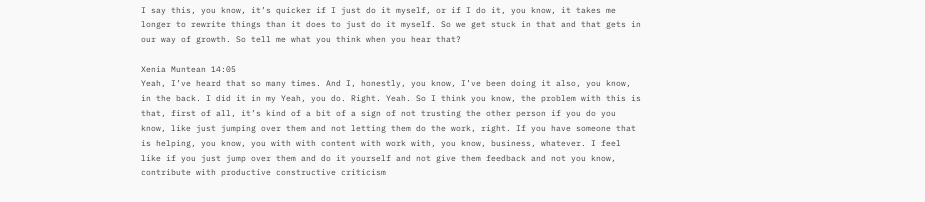I say this, you know, it’s quicker if I just do it myself, or if I do it, you know, it takes me longer to rewrite things than it does to just do it myself. So we get stuck in that and that gets in our way of growth. So tell me what you think when you hear that?

Xenia Muntean 14:05
Yeah, I’ve heard that so many times. And I, honestly, you know, I’ve been doing it also, you know, in the back. I did it in my Yeah, you do. Right. Yeah. So I think you know, the problem with this is that, first of all, it’s kind of a bit of a sign of not trusting the other person if you do you know, like just jumping over them and not letting them do the work, right. If you have someone that is helping, you know, you with with content with work with, you know, business, whatever. I feel like if you just jump over them and do it yourself and not give them feedback and not you know, contribute with productive constructive criticism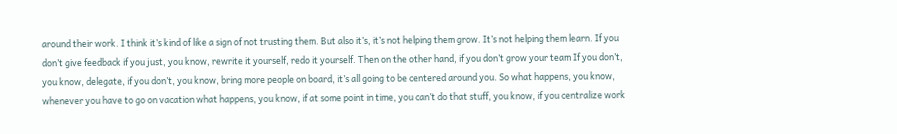around their work. I think it’s kind of like a sign of not trusting them. But also it’s, it’s not helping them grow. It’s not helping them learn. If you don’t give feedback if you just, you know, rewrite it yourself, redo it yourself. Then on the other hand, if you don’t grow your team If you don’t, you know, delegate, if you don’t, you know, bring more people on board, it’s all going to be centered around you. So what happens, you know, whenever you have to go on vacation what happens, you know, if at some point in time, you can’t do that stuff, you know, if you centralize work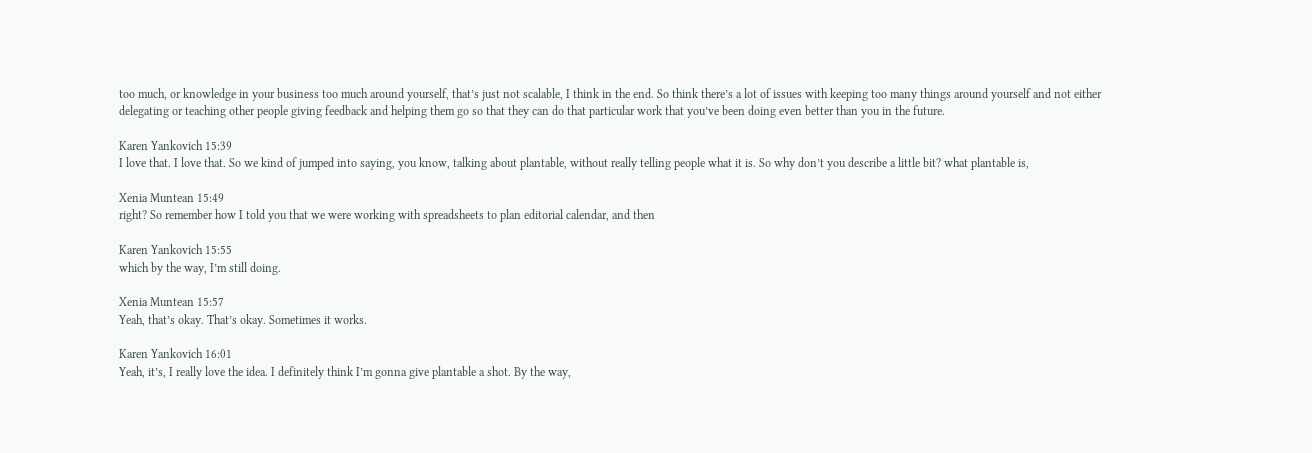too much, or knowledge in your business too much around yourself, that’s just not scalable, I think in the end. So think there’s a lot of issues with keeping too many things around yourself and not either delegating or teaching other people giving feedback and helping them go so that they can do that particular work that you’ve been doing even better than you in the future.

Karen Yankovich 15:39
I love that. I love that. So we kind of jumped into saying, you know, talking about plantable, without really telling people what it is. So why don’t you describe a little bit? what plantable is,

Xenia Muntean 15:49
right? So remember how I told you that we were working with spreadsheets to plan editorial calendar, and then

Karen Yankovich 15:55
which by the way, I’m still doing.

Xenia Muntean 15:57
Yeah, that’s okay. That’s okay. Sometimes it works.

Karen Yankovich 16:01
Yeah, it’s, I really love the idea. I definitely think I’m gonna give plantable a shot. By the way,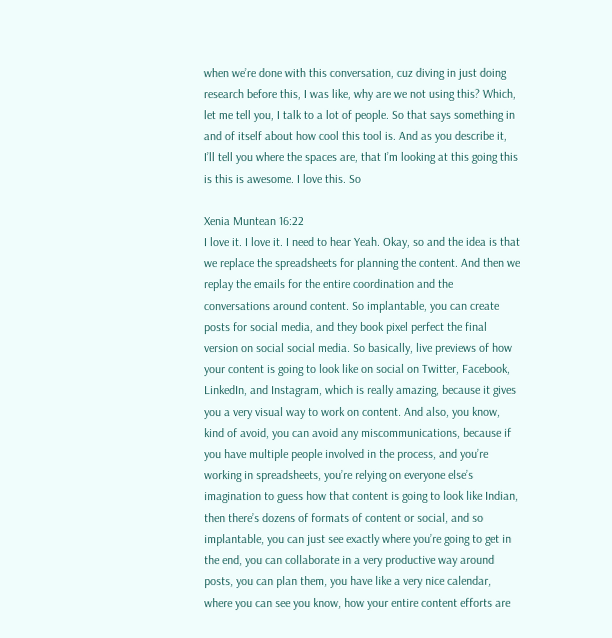when we’re done with this conversation, cuz diving in just doing research before this, I was like, why are we not using this? Which, let me tell you, I talk to a lot of people. So that says something in and of itself about how cool this tool is. And as you describe it, I’ll tell you where the spaces are, that I’m looking at this going this is this is awesome. I love this. So

Xenia Muntean 16:22
I love it. I love it. I need to hear Yeah. Okay, so and the idea is that we replace the spreadsheets for planning the content. And then we replay the emails for the entire coordination and the conversations around content. So implantable, you can create posts for social media, and they book pixel perfect the final version on social social media. So basically, live previews of how your content is going to look like on social on Twitter, Facebook, LinkedIn, and Instagram, which is really amazing, because it gives you a very visual way to work on content. And also, you know, kind of avoid, you can avoid any miscommunications, because if you have multiple people involved in the process, and you’re working in spreadsheets, you’re relying on everyone else’s imagination to guess how that content is going to look like Indian, then there’s dozens of formats of content or social, and so implantable, you can just see exactly where you’re going to get in the end, you can collaborate in a very productive way around posts, you can plan them, you have like a very nice calendar, where you can see you know, how your entire content efforts are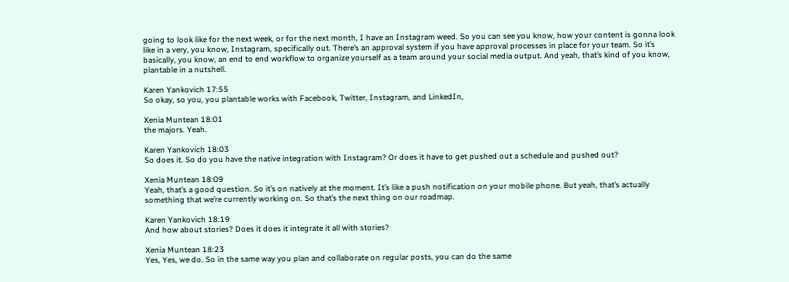going to look like for the next week, or for the next month, I have an Instagram weed. So you can see you know, how your content is gonna look like in a very, you know, Instagram, specifically out. There’s an approval system if you have approval processes in place for your team. So it’s basically, you know, an end to end workflow to organize yourself as a team around your social media output. And yeah, that’s kind of you know, plantable in a nutshell.

Karen Yankovich 17:55
So okay, so you, you plantable works with Facebook, Twitter, Instagram, and LinkedIn,

Xenia Muntean 18:01
the majors. Yeah.

Karen Yankovich 18:03
So does it. So do you have the native integration with Instagram? Or does it have to get pushed out a schedule and pushed out?

Xenia Muntean 18:09
Yeah, that’s a good question. So it’s on natively at the moment. It’s like a push notification on your mobile phone. But yeah, that’s actually something that we’re currently working on. So that’s the next thing on our roadmap.

Karen Yankovich 18:19
And how about stories? Does it does it integrate it all with stories?

Xenia Muntean 18:23
Yes, Yes, we do. So in the same way you plan and collaborate on regular posts, you can do the same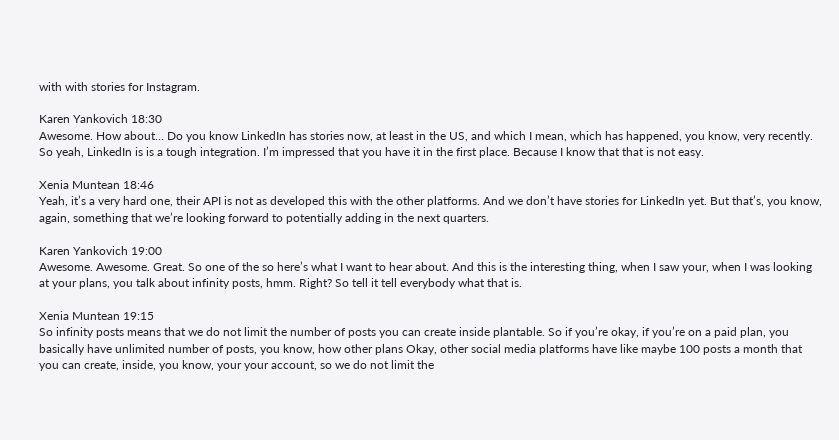with with stories for Instagram.

Karen Yankovich 18:30
Awesome. How about… Do you know LinkedIn has stories now, at least in the US, and which I mean, which has happened, you know, very recently. So yeah, LinkedIn is is a tough integration. I’m impressed that you have it in the first place. Because I know that that is not easy.

Xenia Muntean 18:46
Yeah, it’s a very hard one, their API is not as developed this with the other platforms. And we don’t have stories for LinkedIn yet. But that’s, you know, again, something that we’re looking forward to potentially adding in the next quarters.

Karen Yankovich 19:00
Awesome. Awesome. Great. So one of the so here’s what I want to hear about. And this is the interesting thing, when I saw your, when I was looking at your plans, you talk about infinity posts, hmm. Right? So tell it tell everybody what that is.

Xenia Muntean 19:15
So infinity posts means that we do not limit the number of posts you can create inside plantable. So if you’re okay, if you’re on a paid plan, you basically have unlimited number of posts, you know, how other plans Okay, other social media platforms have like maybe 100 posts a month that you can create, inside, you know, your your account, so we do not limit the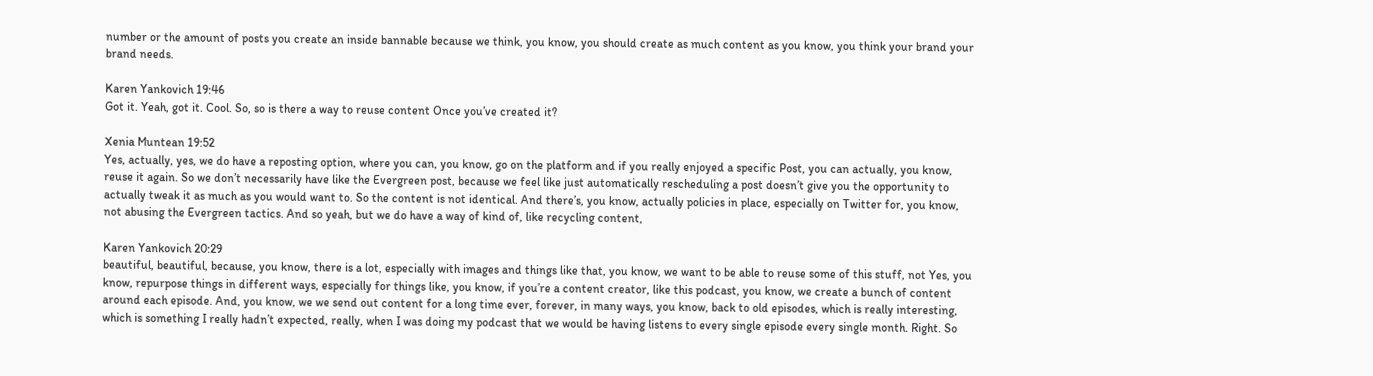number or the amount of posts you create an inside bannable because we think, you know, you should create as much content as you know, you think your brand your brand needs.

Karen Yankovich 19:46
Got it. Yeah, got it. Cool. So, so is there a way to reuse content Once you’ve created it?

Xenia Muntean 19:52
Yes, actually, yes, we do have a reposting option, where you can, you know, go on the platform and if you really enjoyed a specific Post, you can actually, you know, reuse it again. So we don’t necessarily have like the Evergreen post, because we feel like just automatically rescheduling a post doesn’t give you the opportunity to actually tweak it as much as you would want to. So the content is not identical. And there’s, you know, actually policies in place, especially on Twitter for, you know, not abusing the Evergreen tactics. And so yeah, but we do have a way of kind of, like recycling content,

Karen Yankovich 20:29
beautiful, beautiful, because, you know, there is a lot, especially with images and things like that, you know, we want to be able to reuse some of this stuff, not Yes, you know, repurpose things in different ways, especially for things like, you know, if you’re a content creator, like this podcast, you know, we create a bunch of content around each episode. And, you know, we we send out content for a long time ever, forever, in many ways, you know, back to old episodes, which is really interesting, which is something I really hadn’t expected, really, when I was doing my podcast that we would be having listens to every single episode every single month. Right. So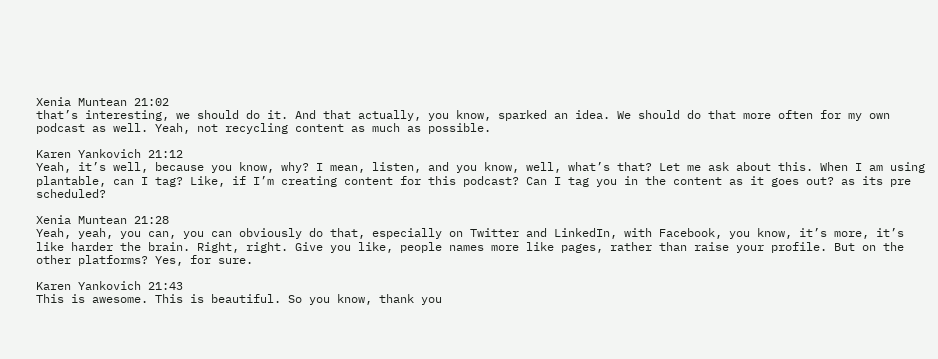Xenia Muntean 21:02
that’s interesting, we should do it. And that actually, you know, sparked an idea. We should do that more often for my own podcast as well. Yeah, not recycling content as much as possible.

Karen Yankovich 21:12
Yeah, it’s well, because you know, why? I mean, listen, and you know, well, what’s that? Let me ask about this. When I am using plantable, can I tag? Like, if I’m creating content for this podcast? Can I tag you in the content as it goes out? as its pre scheduled?

Xenia Muntean 21:28
Yeah, yeah, you can, you can obviously do that, especially on Twitter and LinkedIn, with Facebook, you know, it’s more, it’s like harder the brain. Right, right. Give you like, people names more like pages, rather than raise your profile. But on the other platforms? Yes, for sure.

Karen Yankovich 21:43
This is awesome. This is beautiful. So you know, thank you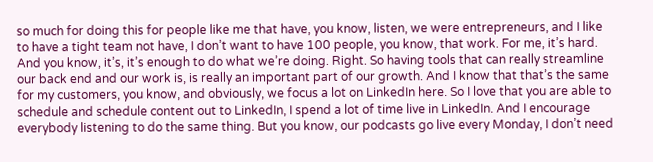so much for doing this for people like me that have, you know, listen, we were entrepreneurs, and I like to have a tight team not have, I don’t want to have 100 people, you know, that work. For me, it’s hard. And you know, it’s, it’s enough to do what we’re doing. Right. So having tools that can really streamline our back end and our work is, is really an important part of our growth. And I know that that’s the same for my customers, you know, and obviously, we focus a lot on LinkedIn here. So I love that you are able to schedule and schedule content out to LinkedIn, I spend a lot of time live in LinkedIn. And I encourage everybody listening to do the same thing. But you know, our podcasts go live every Monday, I don’t need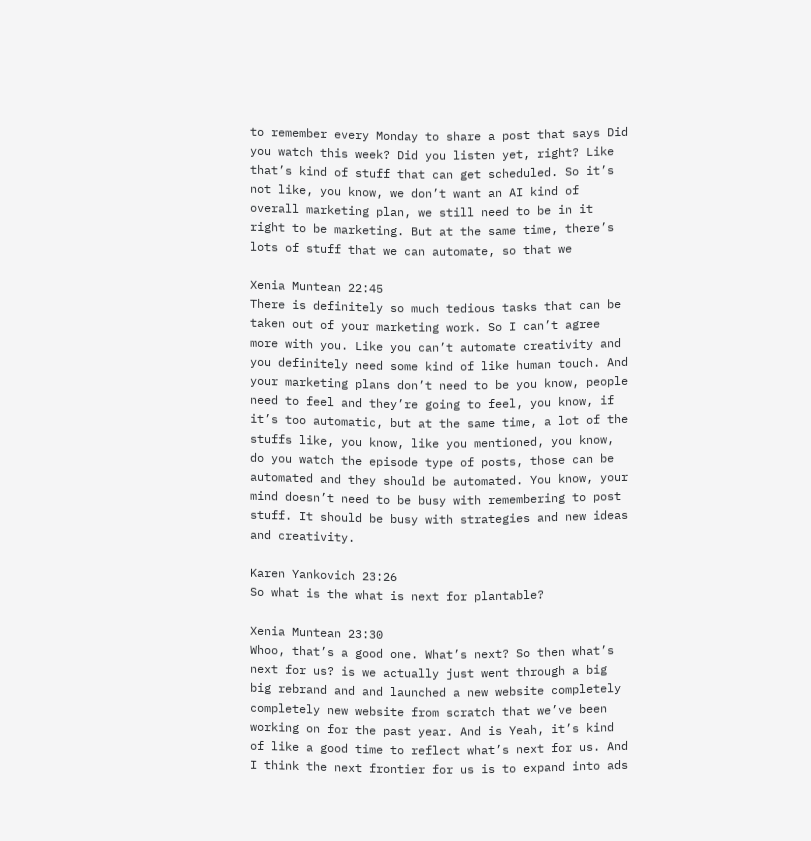to remember every Monday to share a post that says Did you watch this week? Did you listen yet, right? Like that’s kind of stuff that can get scheduled. So it’s not like, you know, we don’t want an AI kind of overall marketing plan, we still need to be in it right to be marketing. But at the same time, there’s lots of stuff that we can automate, so that we

Xenia Muntean 22:45
There is definitely so much tedious tasks that can be taken out of your marketing work. So I can’t agree more with you. Like you can’t automate creativity and you definitely need some kind of like human touch. And your marketing plans don’t need to be you know, people need to feel and they’re going to feel, you know, if it’s too automatic, but at the same time, a lot of the stuffs like, you know, like you mentioned, you know, do you watch the episode type of posts, those can be automated and they should be automated. You know, your mind doesn’t need to be busy with remembering to post stuff. It should be busy with strategies and new ideas and creativity.

Karen Yankovich 23:26
So what is the what is next for plantable?

Xenia Muntean 23:30
Whoo, that’s a good one. What’s next? So then what’s next for us? is we actually just went through a big big rebrand and and launched a new website completely completely new website from scratch that we’ve been working on for the past year. And is Yeah, it’s kind of like a good time to reflect what’s next for us. And I think the next frontier for us is to expand into ads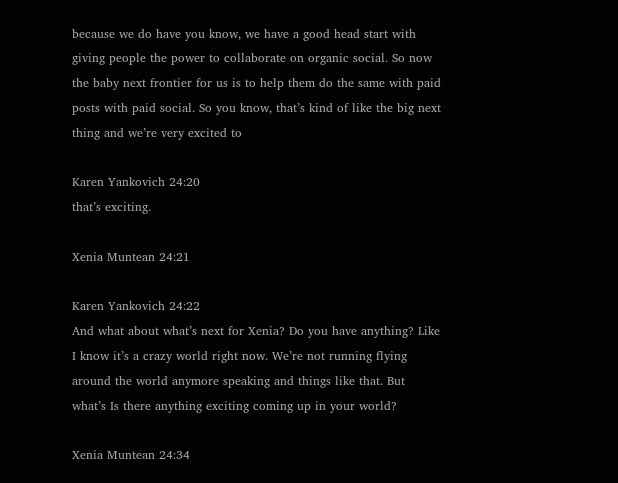because we do have you know, we have a good head start with giving people the power to collaborate on organic social. So now the baby next frontier for us is to help them do the same with paid posts with paid social. So you know, that’s kind of like the big next thing and we’re very excited to

Karen Yankovich 24:20
that’s exciting.

Xenia Muntean 24:21

Karen Yankovich 24:22
And what about what’s next for Xenia? Do you have anything? Like I know it’s a crazy world right now. We’re not running flying around the world anymore speaking and things like that. But what’s Is there anything exciting coming up in your world?

Xenia Muntean 24:34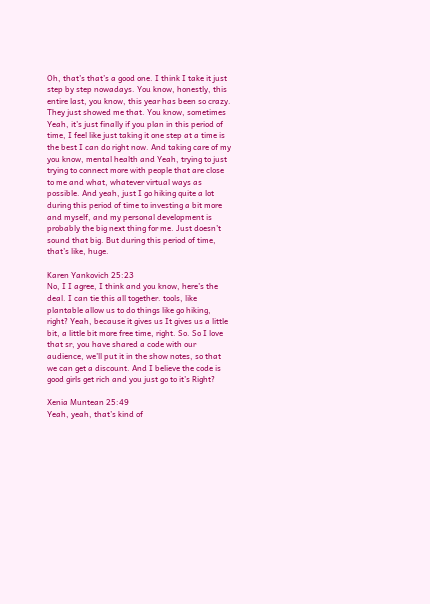Oh, that’s that’s a good one. I think I take it just step by step nowadays. You know, honestly, this entire last, you know, this year has been so crazy. They just showed me that. You know, sometimes Yeah, it’s just finally if you plan in this period of time, I feel like just taking it one step at a time is the best I can do right now. And taking care of my you know, mental health and Yeah, trying to just trying to connect more with people that are close to me and what, whatever virtual ways as possible. And yeah, just I go hiking quite a lot during this period of time to investing a bit more and myself, and my personal development is probably the big next thing for me. Just doesn’t sound that big. But during this period of time, that’s like, huge.

Karen Yankovich 25:23
No, I I agree, I think and you know, here’s the deal. I can tie this all together. tools, like plantable allow us to do things like go hiking, right? Yeah, because it gives us It gives us a little bit, a little bit more free time, right. So. So I love that sr, you have shared a code with our audience, we’ll put it in the show notes, so that we can get a discount. And I believe the code is good girls get rich and you just go to it’s Right?

Xenia Muntean 25:49
Yeah, yeah, that’s kind of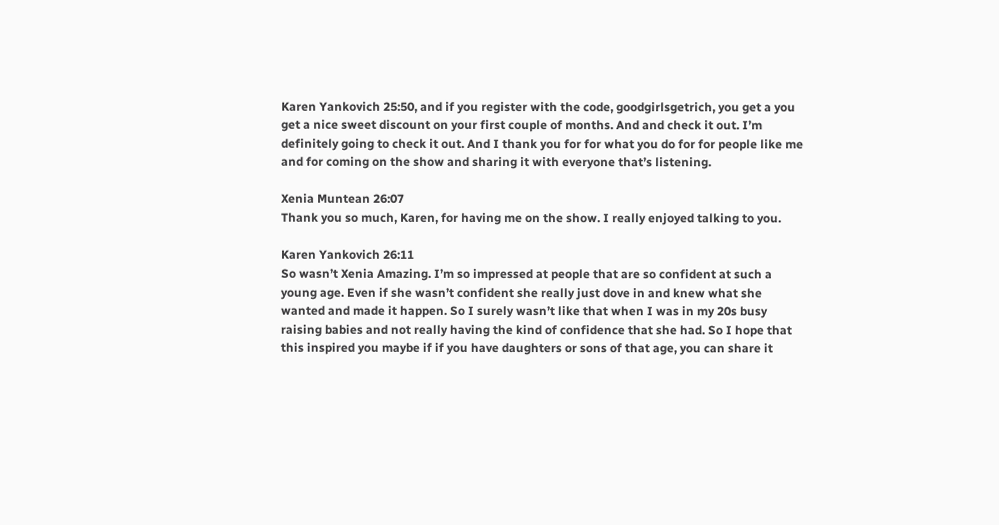Karen Yankovich 25:50, and if you register with the code, goodgirlsgetrich, you get a you get a nice sweet discount on your first couple of months. And and check it out. I’m definitely going to check it out. And I thank you for for what you do for for people like me and for coming on the show and sharing it with everyone that’s listening.

Xenia Muntean 26:07
Thank you so much, Karen, for having me on the show. I really enjoyed talking to you.

Karen Yankovich 26:11
So wasn’t Xenia Amazing. I’m so impressed at people that are so confident at such a young age. Even if she wasn’t confident she really just dove in and knew what she wanted and made it happen. So I surely wasn’t like that when I was in my 20s busy raising babies and not really having the kind of confidence that she had. So I hope that this inspired you maybe if if you have daughters or sons of that age, you can share it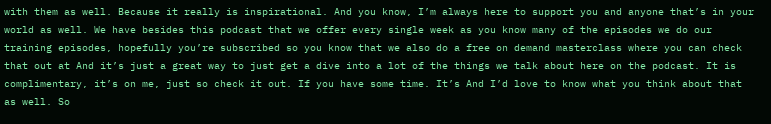with them as well. Because it really is inspirational. And you know, I’m always here to support you and anyone that’s in your world as well. We have besides this podcast that we offer every single week as you know many of the episodes we do our training episodes, hopefully you’re subscribed so you know that we also do a free on demand masterclass where you can check that out at And it’s just a great way to just get a dive into a lot of the things we talk about here on the podcast. It is complimentary, it’s on me, just so check it out. If you have some time. It’s And I’d love to know what you think about that as well. So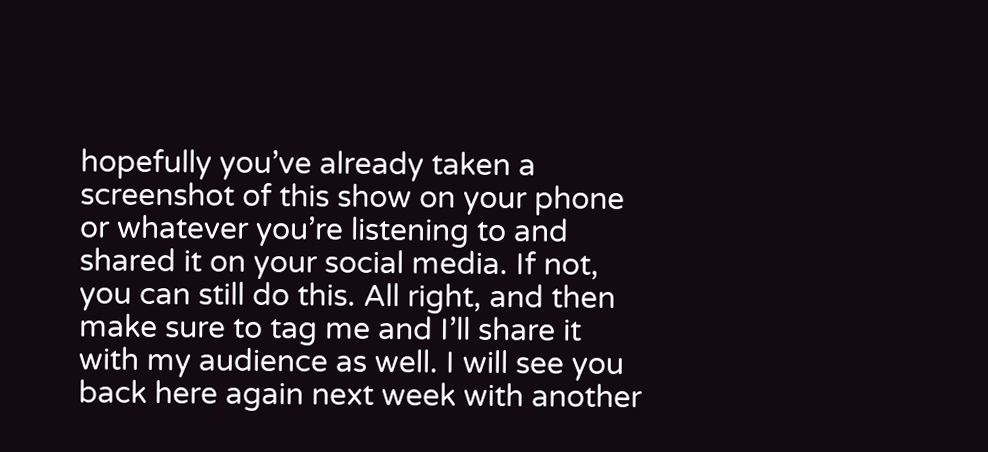hopefully you’ve already taken a screenshot of this show on your phone or whatever you’re listening to and shared it on your social media. If not, you can still do this. All right, and then make sure to tag me and I’ll share it with my audience as well. I will see you back here again next week with another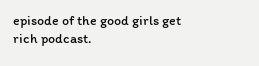episode of the good girls get rich podcast.